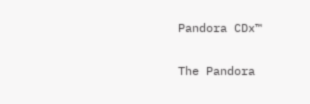Pandora CDx™

The Pandora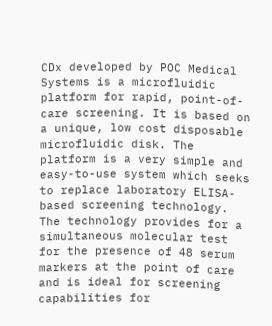CDx developed by POC Medical Systems is a microfluidic platform for rapid, point-of-care screening. It is based on a unique, low cost disposable microfluidic disk. The platform is a very simple and easy-to-use system which seeks to replace laboratory ELISA-based screening technology. The technology provides for a simultaneous molecular test for the presence of 48 serum markers at the point of care and is ideal for screening capabilities for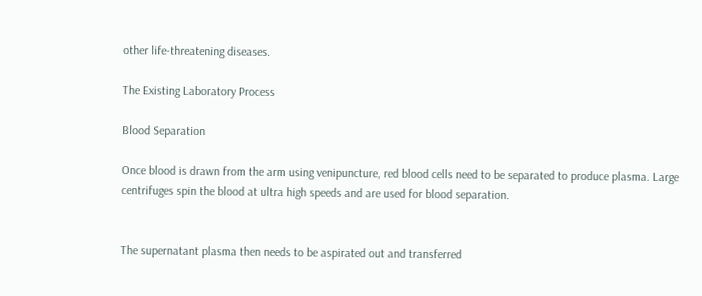other life-threatening diseases.

The Existing Laboratory Process

Blood Separation

Once blood is drawn from the arm using venipuncture, red blood cells need to be separated to produce plasma. Large centrifuges spin the blood at ultra high speeds and are used for blood separation.


The supernatant plasma then needs to be aspirated out and transferred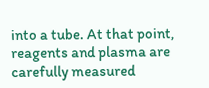into a tube. At that point, reagents and plasma are carefully measured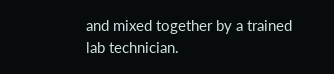and mixed together by a trained lab technician.